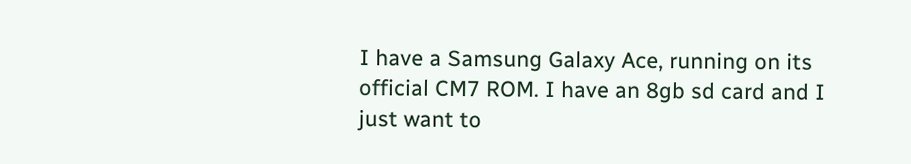I have a Samsung Galaxy Ace, running on its official CM7 ROM. I have an 8gb sd card and I just want to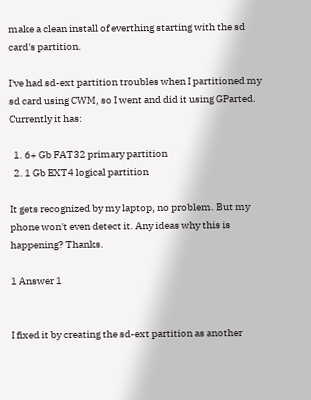make a clean install of everthing starting with the sd card's partition.

I've had sd-ext partition troubles when I partitioned my sd card using CWM, so I went and did it using GParted. Currently it has:

  1. 6+ Gb FAT32 primary partition
  2. 1 Gb EXT4 logical partition

It gets recognized by my laptop, no problem. But my phone won't even detect it. Any ideas why this is happening? Thanks.

1 Answer 1


I fixed it by creating the sd-ext partition as another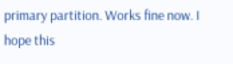primary partition. Works fine now. I hope this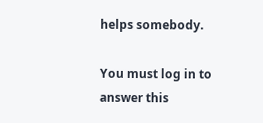helps somebody.

You must log in to answer this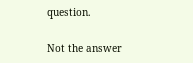question.

Not the answer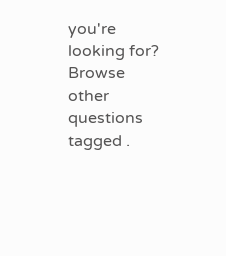you're looking for? Browse other questions tagged .